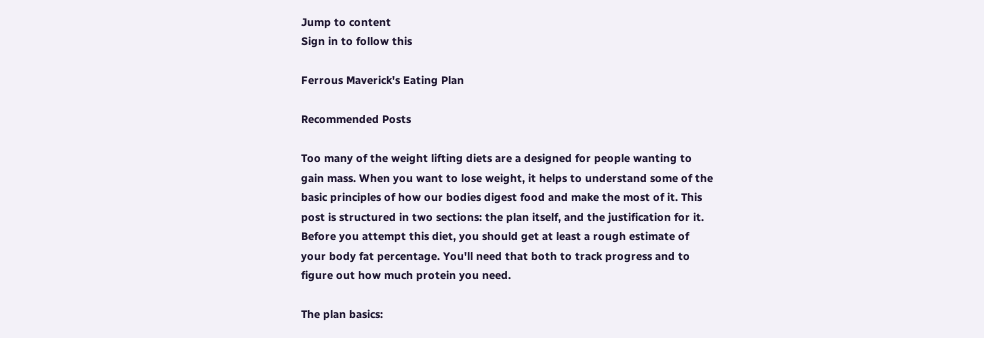Jump to content
Sign in to follow this

Ferrous Maverick's Eating Plan

Recommended Posts

Too many of the weight lifting diets are a designed for people wanting to gain mass. When you want to lose weight, it helps to understand some of the basic principles of how our bodies digest food and make the most of it. This post is structured in two sections: the plan itself, and the justification for it. Before you attempt this diet, you should get at least a rough estimate of your body fat percentage. You'll need that both to track progress and to figure out how much protein you need.

The plan basics: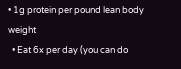• 1g protein per pound lean body weight
  • Eat 6x per day (you can do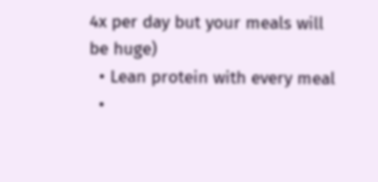4x per day but your meals will be huge)
  • Lean protein with every meal
  •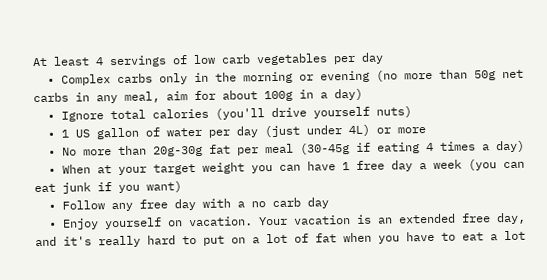At least 4 servings of low carb vegetables per day
  • Complex carbs only in the morning or evening (no more than 50g net carbs in any meal, aim for about 100g in a day)
  • Ignore total calories (you'll drive yourself nuts)
  • 1 US gallon of water per day (just under 4L) or more
  • No more than 20g-30g fat per meal (30-45g if eating 4 times a day)
  • When at your target weight you can have 1 free day a week (you can eat junk if you want)
  • Follow any free day with a no carb day
  • Enjoy yourself on vacation. Your vacation is an extended free day, and it's really hard to put on a lot of fat when you have to eat a lot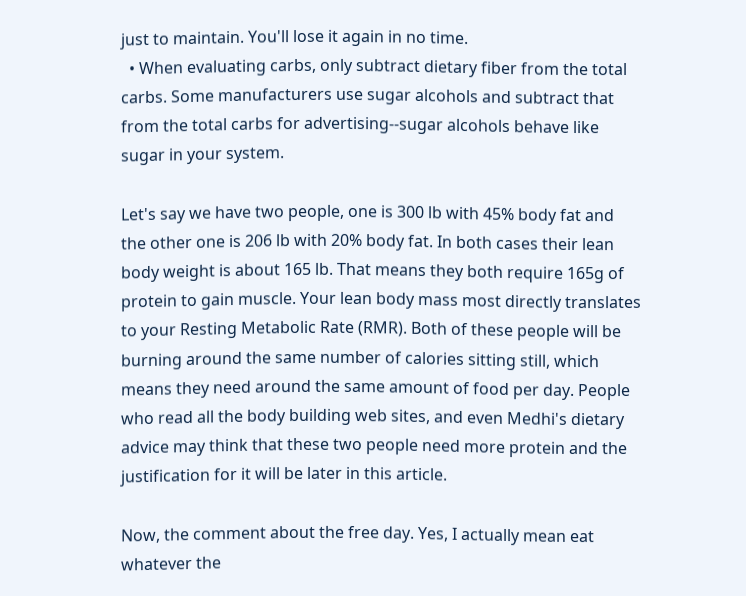just to maintain. You'll lose it again in no time.
  • When evaluating carbs, only subtract dietary fiber from the total carbs. Some manufacturers use sugar alcohols and subtract that from the total carbs for advertising--sugar alcohols behave like sugar in your system.

Let's say we have two people, one is 300 lb with 45% body fat and the other one is 206 lb with 20% body fat. In both cases their lean body weight is about 165 lb. That means they both require 165g of protein to gain muscle. Your lean body mass most directly translates to your Resting Metabolic Rate (RMR). Both of these people will be burning around the same number of calories sitting still, which means they need around the same amount of food per day. People who read all the body building web sites, and even Medhi's dietary advice may think that these two people need more protein and the justification for it will be later in this article.

Now, the comment about the free day. Yes, I actually mean eat whatever the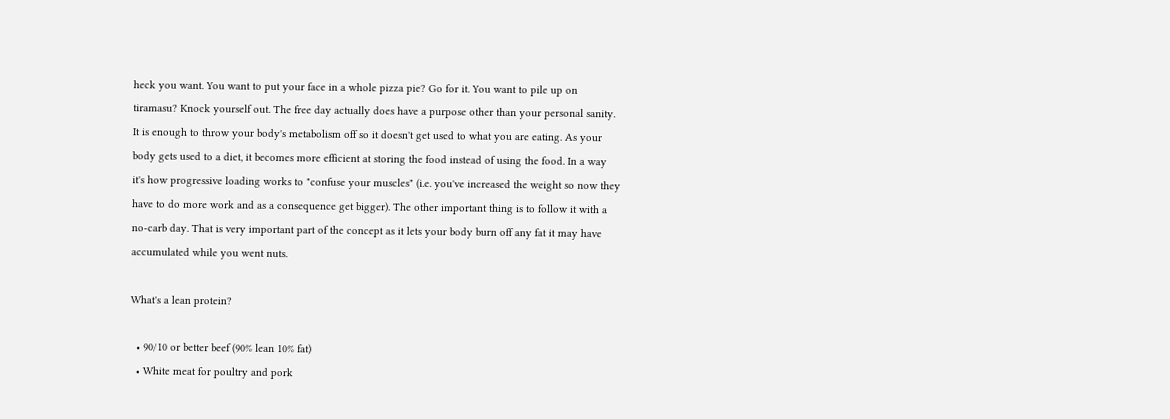heck you want. You want to put your face in a whole pizza pie? Go for it. You want to pile up on tiramasu? Knock yourself out. The free day actually does have a purpose other than your personal sanity. It is enough to throw your body's metabolism off so it doesn't get used to what you are eating. As your body gets used to a diet, it becomes more efficient at storing the food instead of using the food. In a way it's how progressive loading works to "confuse your muscles" (i.e. you've increased the weight so now they have to do more work and as a consequence get bigger). The other important thing is to follow it with a no-carb day. That is very important part of the concept as it lets your body burn off any fat it may have accumulated while you went nuts.

What's a lean protein?

  • 90/10 or better beef (90% lean 10% fat)
  • White meat for poultry and pork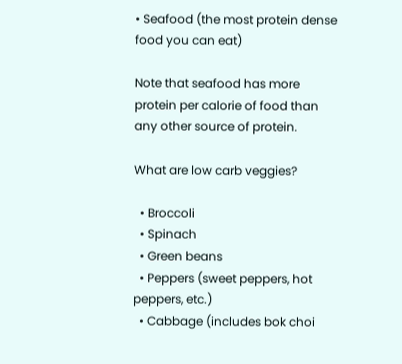• Seafood (the most protein dense food you can eat)

Note that seafood has more protein per calorie of food than any other source of protein.

What are low carb veggies?

  • Broccoli
  • Spinach
  • Green beans
  • Peppers (sweet peppers, hot peppers, etc.)
  • Cabbage (includes bok choi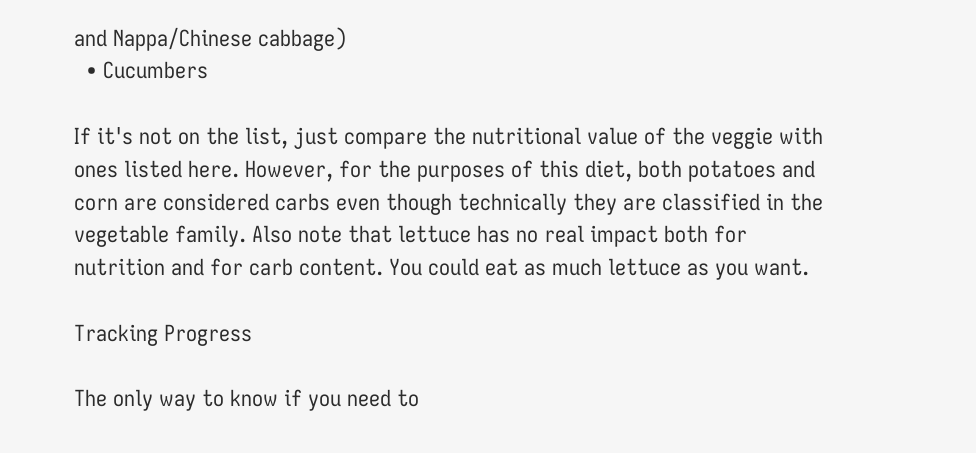and Nappa/Chinese cabbage)
  • Cucumbers

If it's not on the list, just compare the nutritional value of the veggie with ones listed here. However, for the purposes of this diet, both potatoes and corn are considered carbs even though technically they are classified in the vegetable family. Also note that lettuce has no real impact both for nutrition and for carb content. You could eat as much lettuce as you want.

Tracking Progress

The only way to know if you need to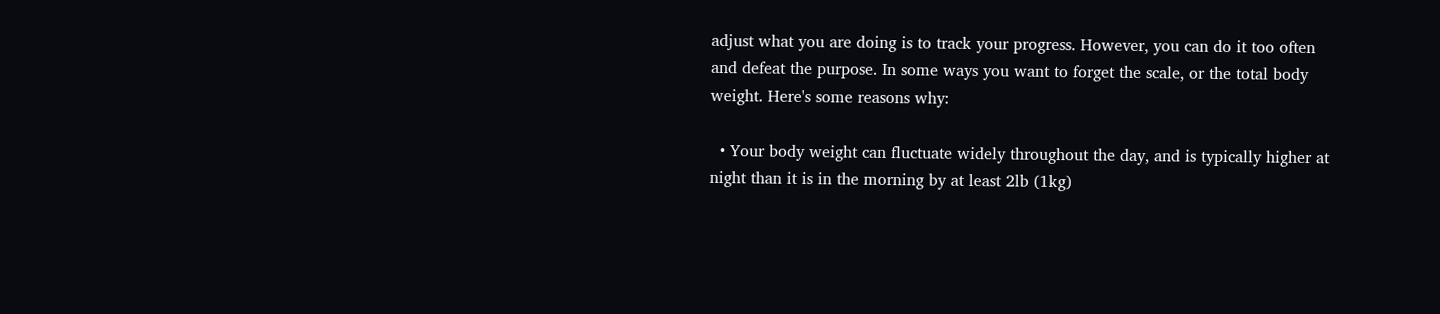adjust what you are doing is to track your progress. However, you can do it too often and defeat the purpose. In some ways you want to forget the scale, or the total body weight. Here's some reasons why:

  • Your body weight can fluctuate widely throughout the day, and is typically higher at night than it is in the morning by at least 2lb (1kg)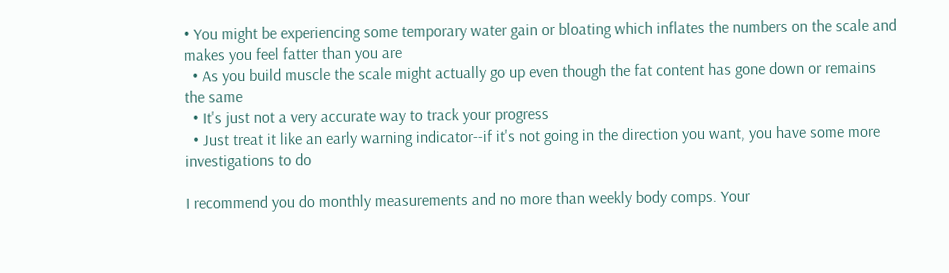• You might be experiencing some temporary water gain or bloating which inflates the numbers on the scale and makes you feel fatter than you are
  • As you build muscle the scale might actually go up even though the fat content has gone down or remains the same
  • It's just not a very accurate way to track your progress
  • Just treat it like an early warning indicator--if it's not going in the direction you want, you have some more investigations to do

I recommend you do monthly measurements and no more than weekly body comps. Your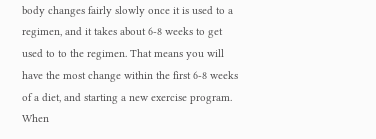body changes fairly slowly once it is used to a regimen, and it takes about 6-8 weeks to get used to to the regimen. That means you will have the most change within the first 6-8 weeks of a diet, and starting a new exercise program. When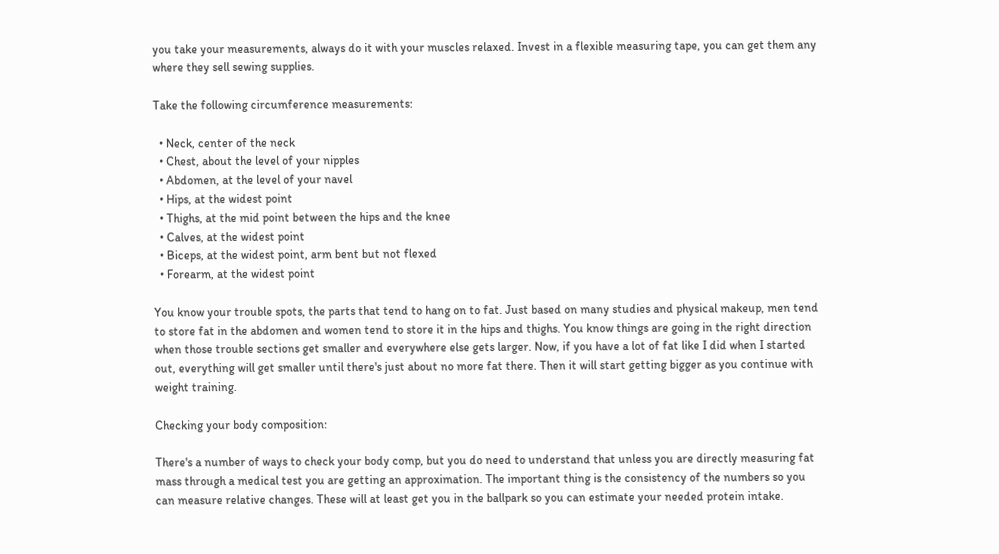you take your measurements, always do it with your muscles relaxed. Invest in a flexible measuring tape, you can get them any where they sell sewing supplies.

Take the following circumference measurements:

  • Neck, center of the neck
  • Chest, about the level of your nipples
  • Abdomen, at the level of your navel
  • Hips, at the widest point
  • Thighs, at the mid point between the hips and the knee
  • Calves, at the widest point
  • Biceps, at the widest point, arm bent but not flexed
  • Forearm, at the widest point

You know your trouble spots, the parts that tend to hang on to fat. Just based on many studies and physical makeup, men tend to store fat in the abdomen and women tend to store it in the hips and thighs. You know things are going in the right direction when those trouble sections get smaller and everywhere else gets larger. Now, if you have a lot of fat like I did when I started out, everything will get smaller until there's just about no more fat there. Then it will start getting bigger as you continue with weight training.

Checking your body composition:

There's a number of ways to check your body comp, but you do need to understand that unless you are directly measuring fat mass through a medical test you are getting an approximation. The important thing is the consistency of the numbers so you can measure relative changes. These will at least get you in the ballpark so you can estimate your needed protein intake.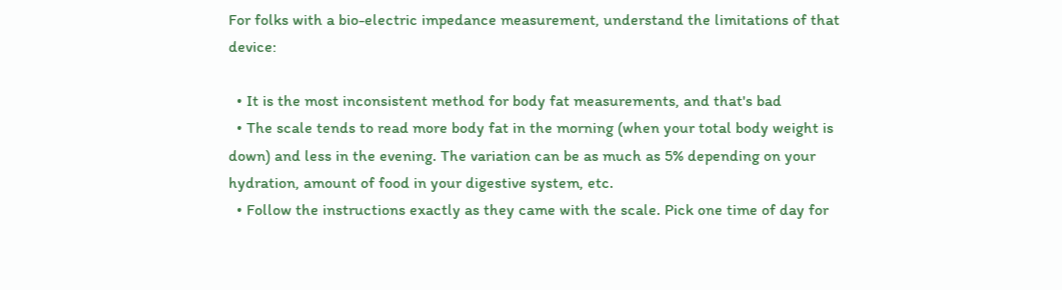For folks with a bio-electric impedance measurement, understand the limitations of that device:

  • It is the most inconsistent method for body fat measurements, and that's bad
  • The scale tends to read more body fat in the morning (when your total body weight is down) and less in the evening. The variation can be as much as 5% depending on your hydration, amount of food in your digestive system, etc.
  • Follow the instructions exactly as they came with the scale. Pick one time of day for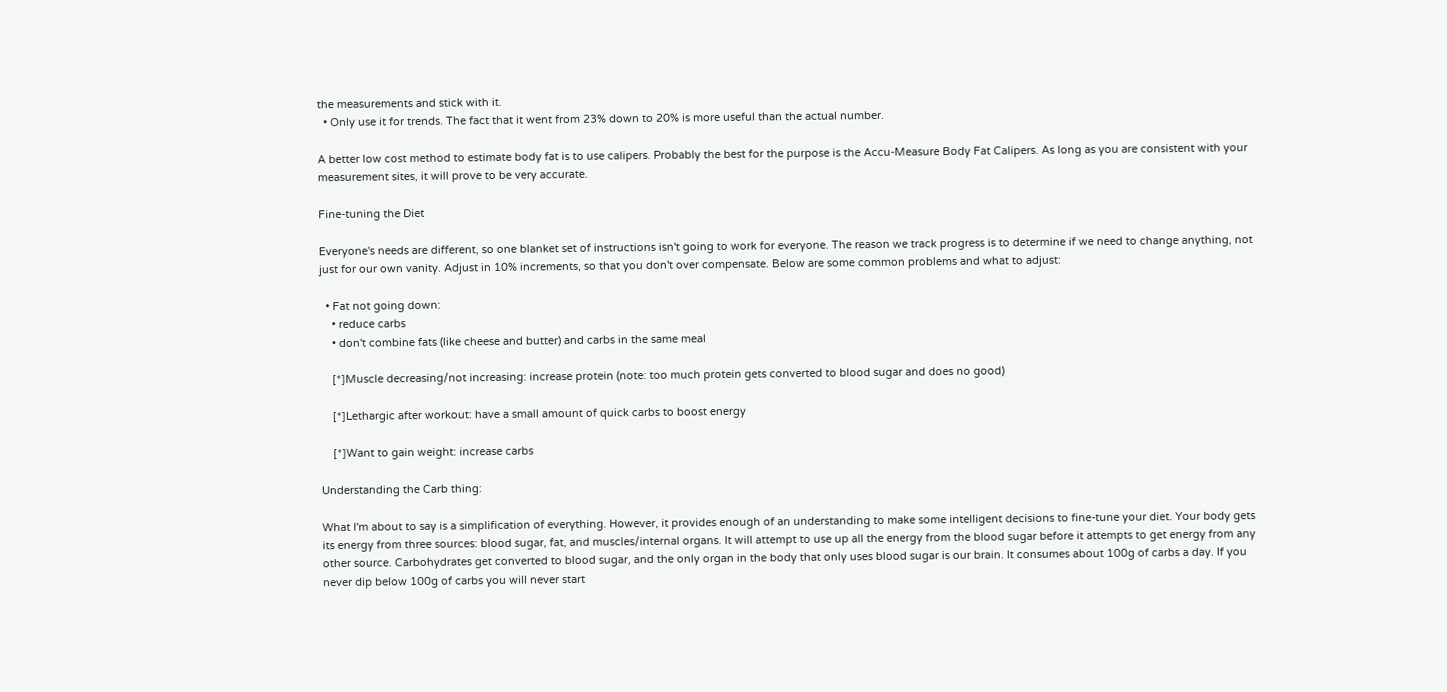the measurements and stick with it.
  • Only use it for trends. The fact that it went from 23% down to 20% is more useful than the actual number.

A better low cost method to estimate body fat is to use calipers. Probably the best for the purpose is the Accu-Measure Body Fat Calipers. As long as you are consistent with your measurement sites, it will prove to be very accurate.

Fine-tuning the Diet

Everyone's needs are different, so one blanket set of instructions isn't going to work for everyone. The reason we track progress is to determine if we need to change anything, not just for our own vanity. Adjust in 10% increments, so that you don't over compensate. Below are some common problems and what to adjust:

  • Fat not going down:
    • reduce carbs
    • don't combine fats (like cheese and butter) and carbs in the same meal

    [*]Muscle decreasing/not increasing: increase protein (note: too much protein gets converted to blood sugar and does no good)

    [*]Lethargic after workout: have a small amount of quick carbs to boost energy

    [*]Want to gain weight: increase carbs

Understanding the Carb thing:

What I'm about to say is a simplification of everything. However, it provides enough of an understanding to make some intelligent decisions to fine-tune your diet. Your body gets its energy from three sources: blood sugar, fat, and muscles/internal organs. It will attempt to use up all the energy from the blood sugar before it attempts to get energy from any other source. Carbohydrates get converted to blood sugar, and the only organ in the body that only uses blood sugar is our brain. It consumes about 100g of carbs a day. If you never dip below 100g of carbs you will never start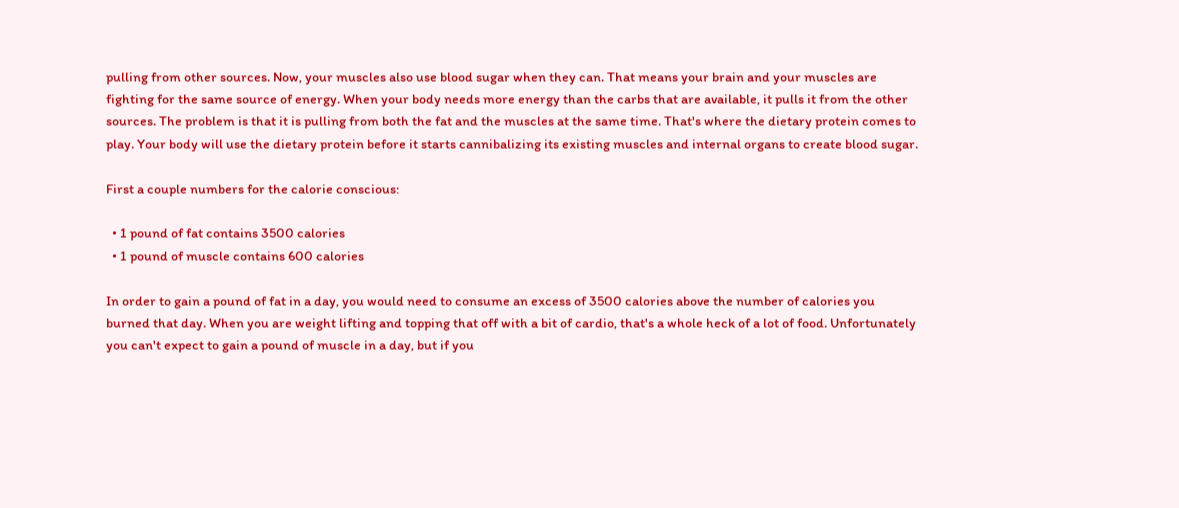pulling from other sources. Now, your muscles also use blood sugar when they can. That means your brain and your muscles are fighting for the same source of energy. When your body needs more energy than the carbs that are available, it pulls it from the other sources. The problem is that it is pulling from both the fat and the muscles at the same time. That's where the dietary protein comes to play. Your body will use the dietary protein before it starts cannibalizing its existing muscles and internal organs to create blood sugar.

First a couple numbers for the calorie conscious:

  • 1 pound of fat contains 3500 calories
  • 1 pound of muscle contains 600 calories

In order to gain a pound of fat in a day, you would need to consume an excess of 3500 calories above the number of calories you burned that day. When you are weight lifting and topping that off with a bit of cardio, that's a whole heck of a lot of food. Unfortunately you can't expect to gain a pound of muscle in a day, but if you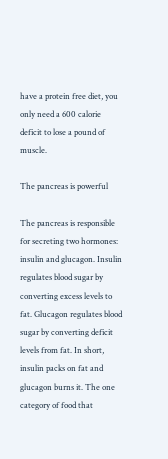have a protein free diet, you only need a 600 calorie deficit to lose a pound of muscle.

The pancreas is powerful

The pancreas is responsible for secreting two hormones: insulin and glucagon. Insulin regulates blood sugar by converting excess levels to fat. Glucagon regulates blood sugar by converting deficit levels from fat. In short, insulin packs on fat and glucagon burns it. The one category of food that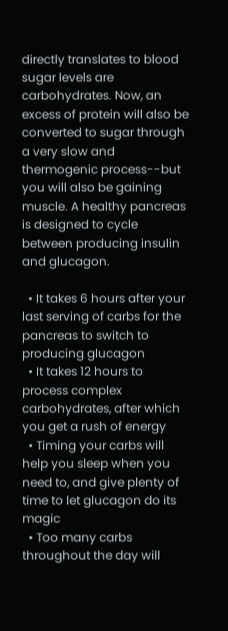directly translates to blood sugar levels are carbohydrates. Now, an excess of protein will also be converted to sugar through a very slow and thermogenic process--but you will also be gaining muscle. A healthy pancreas is designed to cycle between producing insulin and glucagon.

  • It takes 6 hours after your last serving of carbs for the pancreas to switch to producing glucagon
  • It takes 12 hours to process complex carbohydrates, after which you get a rush of energy
  • Timing your carbs will help you sleep when you need to, and give plenty of time to let glucagon do its magic
  • Too many carbs throughout the day will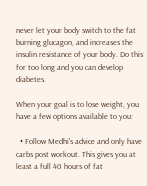never let your body switch to the fat burning glucagon, and increases the insulin resistance of your body. Do this for too long and you can develop diabetes.

When your goal is to lose weight, you have a few options available to you:

  • Follow Medhi's advice and only have carbs post workout. This gives you at least a full 40 hours of fat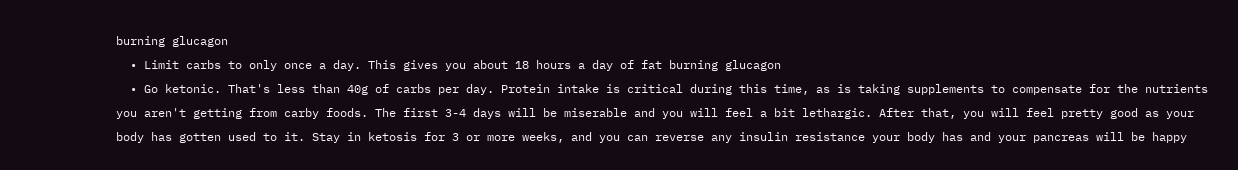burning glucagon
  • Limit carbs to only once a day. This gives you about 18 hours a day of fat burning glucagon
  • Go ketonic. That's less than 40g of carbs per day. Protein intake is critical during this time, as is taking supplements to compensate for the nutrients you aren't getting from carby foods. The first 3-4 days will be miserable and you will feel a bit lethargic. After that, you will feel pretty good as your body has gotten used to it. Stay in ketosis for 3 or more weeks, and you can reverse any insulin resistance your body has and your pancreas will be happy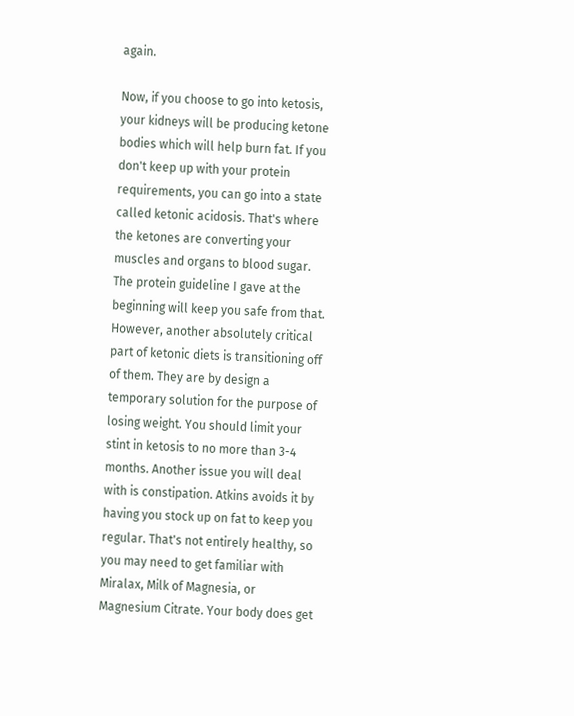again.

Now, if you choose to go into ketosis, your kidneys will be producing ketone bodies which will help burn fat. If you don't keep up with your protein requirements, you can go into a state called ketonic acidosis. That's where the ketones are converting your muscles and organs to blood sugar. The protein guideline I gave at the beginning will keep you safe from that. However, another absolutely critical part of ketonic diets is transitioning off of them. They are by design a temporary solution for the purpose of losing weight. You should limit your stint in ketosis to no more than 3-4 months. Another issue you will deal with is constipation. Atkins avoids it by having you stock up on fat to keep you regular. That's not entirely healthy, so you may need to get familiar with Miralax, Milk of Magnesia, or Magnesium Citrate. Your body does get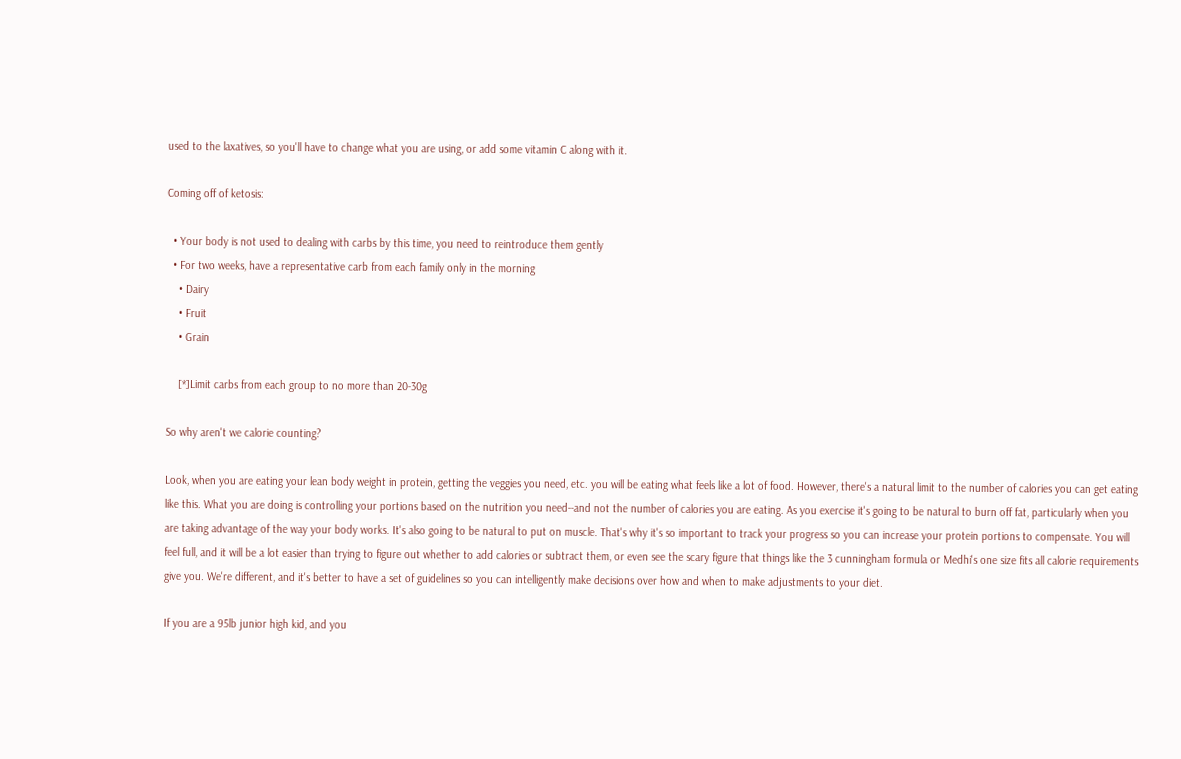used to the laxatives, so you'll have to change what you are using, or add some vitamin C along with it.

Coming off of ketosis:

  • Your body is not used to dealing with carbs by this time, you need to reintroduce them gently
  • For two weeks, have a representative carb from each family only in the morning
    • Dairy
    • Fruit
    • Grain

    [*]Limit carbs from each group to no more than 20-30g

So why aren't we calorie counting?

Look, when you are eating your lean body weight in protein, getting the veggies you need, etc. you will be eating what feels like a lot of food. However, there's a natural limit to the number of calories you can get eating like this. What you are doing is controlling your portions based on the nutrition you need--and not the number of calories you are eating. As you exercise it's going to be natural to burn off fat, particularly when you are taking advantage of the way your body works. It's also going to be natural to put on muscle. That's why it's so important to track your progress so you can increase your protein portions to compensate. You will feel full, and it will be a lot easier than trying to figure out whether to add calories or subtract them, or even see the scary figure that things like the 3 cunningham formula or Medhi's one size fits all calorie requirements give you. We're different, and it's better to have a set of guidelines so you can intelligently make decisions over how and when to make adjustments to your diet.

If you are a 95lb junior high kid, and you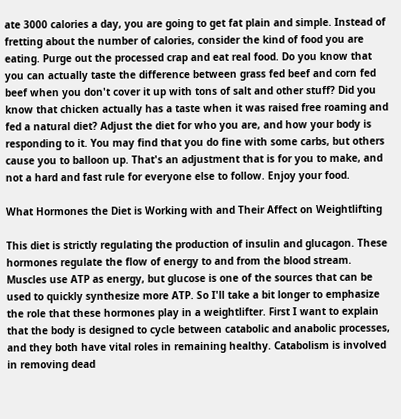ate 3000 calories a day, you are going to get fat plain and simple. Instead of fretting about the number of calories, consider the kind of food you are eating. Purge out the processed crap and eat real food. Do you know that you can actually taste the difference between grass fed beef and corn fed beef when you don't cover it up with tons of salt and other stuff? Did you know that chicken actually has a taste when it was raised free roaming and fed a natural diet? Adjust the diet for who you are, and how your body is responding to it. You may find that you do fine with some carbs, but others cause you to balloon up. That's an adjustment that is for you to make, and not a hard and fast rule for everyone else to follow. Enjoy your food.

What Hormones the Diet is Working with and Their Affect on Weightlifting

This diet is strictly regulating the production of insulin and glucagon. These hormones regulate the flow of energy to and from the blood stream. Muscles use ATP as energy, but glucose is one of the sources that can be used to quickly synthesize more ATP. So I'll take a bit longer to emphasize the role that these hormones play in a weightlifter. First I want to explain that the body is designed to cycle between catabolic and anabolic processes, and they both have vital roles in remaining healthy. Catabolism is involved in removing dead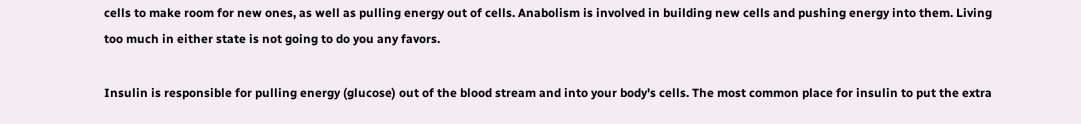cells to make room for new ones, as well as pulling energy out of cells. Anabolism is involved in building new cells and pushing energy into them. Living too much in either state is not going to do you any favors.

Insulin is responsible for pulling energy (glucose) out of the blood stream and into your body's cells. The most common place for insulin to put the extra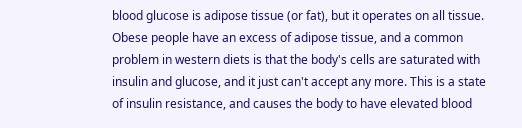blood glucose is adipose tissue (or fat), but it operates on all tissue. Obese people have an excess of adipose tissue, and a common problem in western diets is that the body's cells are saturated with insulin and glucose, and it just can't accept any more. This is a state of insulin resistance, and causes the body to have elevated blood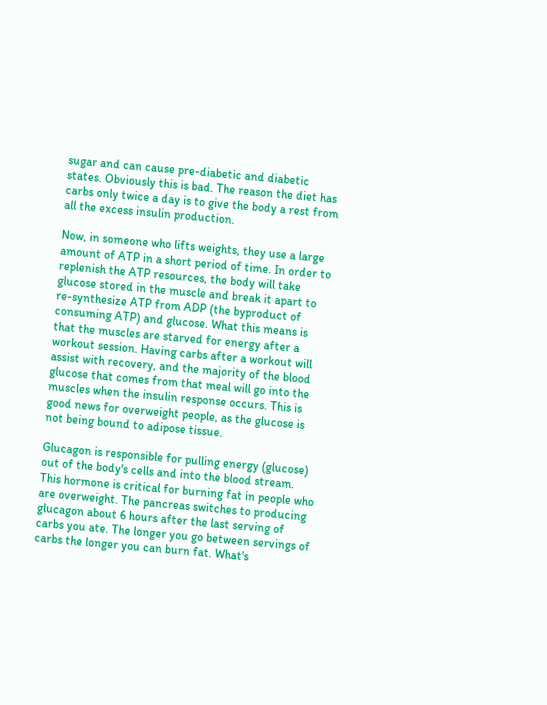sugar and can cause pre-diabetic and diabetic states. Obviously this is bad. The reason the diet has carbs only twice a day is to give the body a rest from all the excess insulin production.

Now, in someone who lifts weights, they use a large amount of ATP in a short period of time. In order to replenish the ATP resources, the body will take glucose stored in the muscle and break it apart to re-synthesize ATP from ADP (the byproduct of consuming ATP) and glucose. What this means is that the muscles are starved for energy after a workout session. Having carbs after a workout will assist with recovery, and the majority of the blood glucose that comes from that meal will go into the muscles when the insulin response occurs. This is good news for overweight people, as the glucose is not being bound to adipose tissue.

Glucagon is responsible for pulling energy (glucose) out of the body's cells and into the blood stream. This hormone is critical for burning fat in people who are overweight. The pancreas switches to producing glucagon about 6 hours after the last serving of carbs you ate. The longer you go between servings of carbs the longer you can burn fat. What's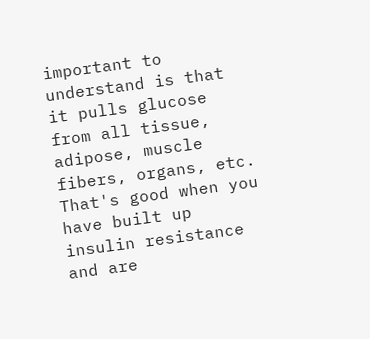important to understand is that it pulls glucose from all tissue, adipose, muscle fibers, organs, etc. That's good when you have built up insulin resistance and are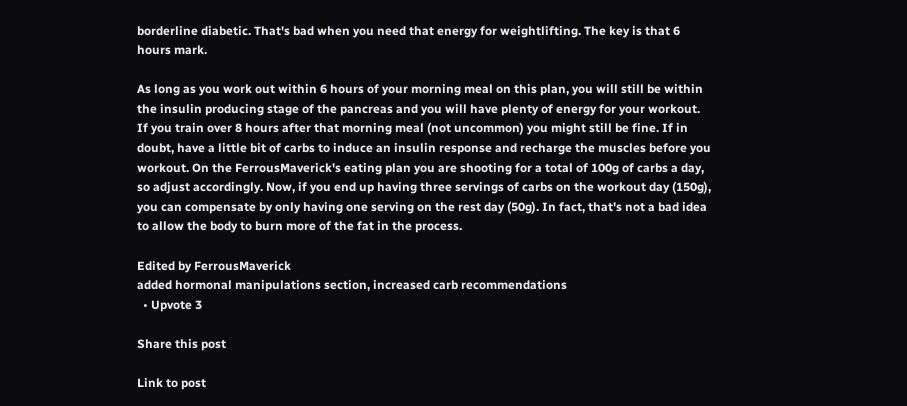borderline diabetic. That's bad when you need that energy for weightlifting. The key is that 6 hours mark.

As long as you work out within 6 hours of your morning meal on this plan, you will still be within the insulin producing stage of the pancreas and you will have plenty of energy for your workout. If you train over 8 hours after that morning meal (not uncommon) you might still be fine. If in doubt, have a little bit of carbs to induce an insulin response and recharge the muscles before you workout. On the FerrousMaverick's eating plan you are shooting for a total of 100g of carbs a day, so adjust accordingly. Now, if you end up having three servings of carbs on the workout day (150g), you can compensate by only having one serving on the rest day (50g). In fact, that's not a bad idea to allow the body to burn more of the fat in the process.

Edited by FerrousMaverick
added hormonal manipulations section, increased carb recommendations
  • Upvote 3

Share this post

Link to post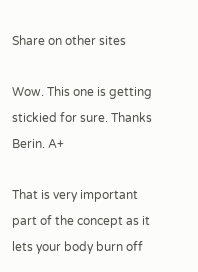Share on other sites

Wow. This one is getting stickied for sure. Thanks Berin. A+

That is very important part of the concept as it lets your body burn off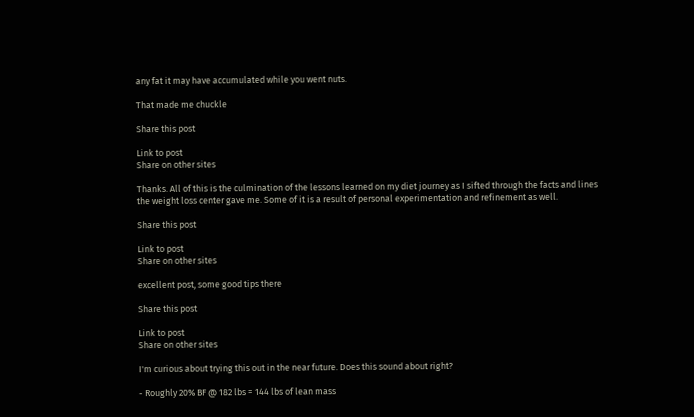any fat it may have accumulated while you went nuts.

That made me chuckle

Share this post

Link to post
Share on other sites

Thanks. All of this is the culmination of the lessons learned on my diet journey as I sifted through the facts and lines the weight loss center gave me. Some of it is a result of personal experimentation and refinement as well.

Share this post

Link to post
Share on other sites

excellent post, some good tips there

Share this post

Link to post
Share on other sites

I'm curious about trying this out in the near future. Does this sound about right?

- Roughly 20% BF @ 182 lbs = 144 lbs of lean mass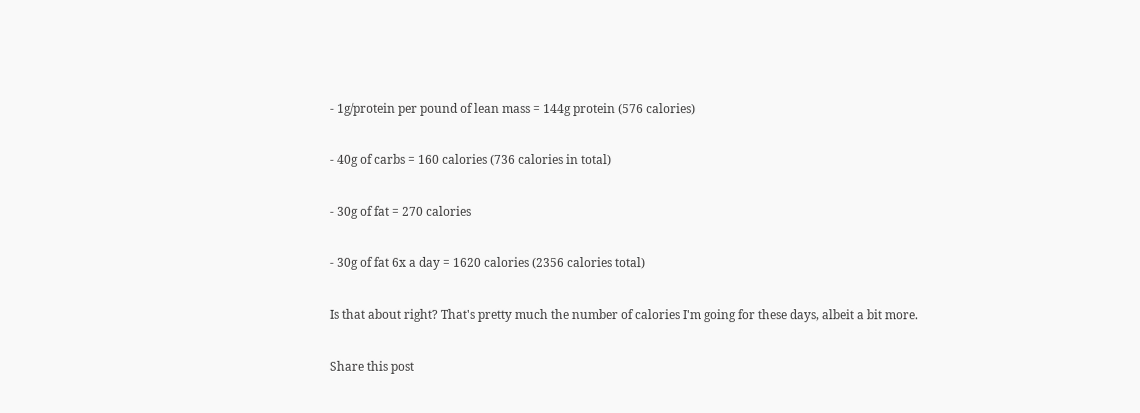- 1g/protein per pound of lean mass = 144g protein (576 calories)

- 40g of carbs = 160 calories (736 calories in total)

- 30g of fat = 270 calories

- 30g of fat 6x a day = 1620 calories (2356 calories total)

Is that about right? That's pretty much the number of calories I'm going for these days, albeit a bit more.

Share this post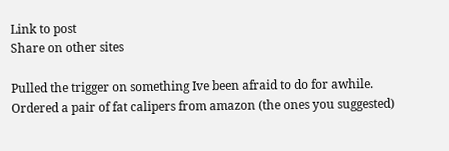Link to post
Share on other sites

Pulled the trigger on something Ive been afraid to do for awhile. Ordered a pair of fat calipers from amazon (the ones you suggested)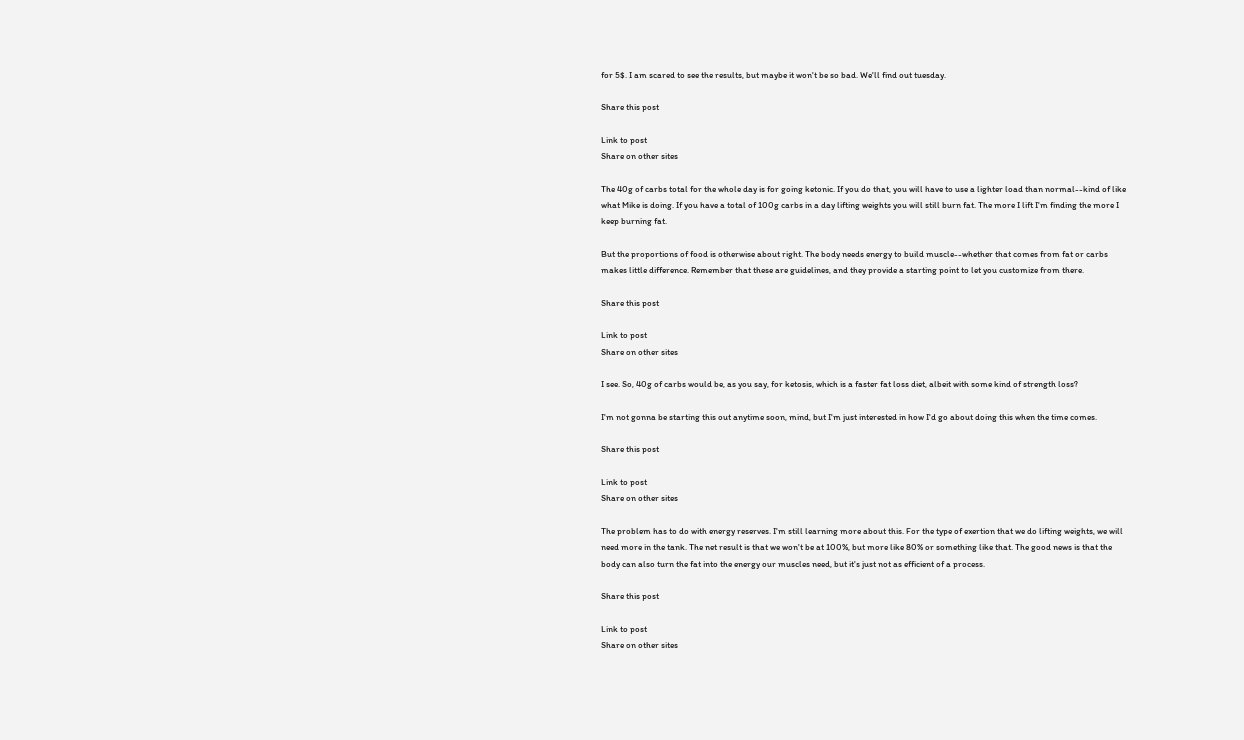for 5$. I am scared to see the results, but maybe it won't be so bad. We'll find out tuesday.

Share this post

Link to post
Share on other sites

The 40g of carbs total for the whole day is for going ketonic. If you do that, you will have to use a lighter load than normal--kind of like what Mike is doing. If you have a total of 100g carbs in a day lifting weights you will still burn fat. The more I lift I'm finding the more I keep burning fat.

But the proportions of food is otherwise about right. The body needs energy to build muscle--whether that comes from fat or carbs makes little difference. Remember that these are guidelines, and they provide a starting point to let you customize from there.

Share this post

Link to post
Share on other sites

I see. So, 40g of carbs would be, as you say, for ketosis, which is a faster fat loss diet, albeit with some kind of strength loss?

I'm not gonna be starting this out anytime soon, mind, but I'm just interested in how I'd go about doing this when the time comes.

Share this post

Link to post
Share on other sites

The problem has to do with energy reserves. I'm still learning more about this. For the type of exertion that we do lifting weights, we will need more in the tank. The net result is that we won't be at 100%, but more like 80% or something like that. The good news is that the body can also turn the fat into the energy our muscles need, but it's just not as efficient of a process.

Share this post

Link to post
Share on other sites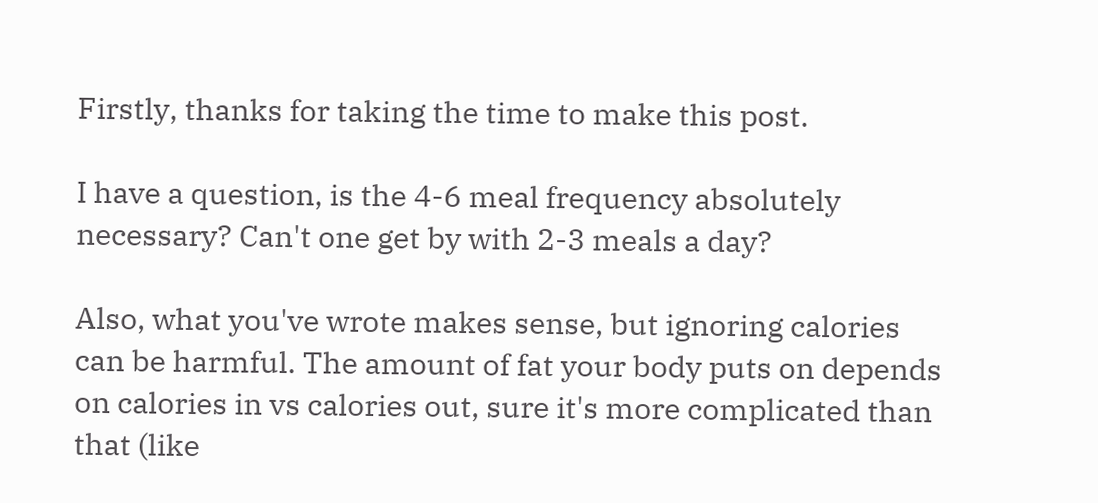Firstly, thanks for taking the time to make this post.

I have a question, is the 4-6 meal frequency absolutely necessary? Can't one get by with 2-3 meals a day?

Also, what you've wrote makes sense, but ignoring calories can be harmful. The amount of fat your body puts on depends on calories in vs calories out, sure it's more complicated than that (like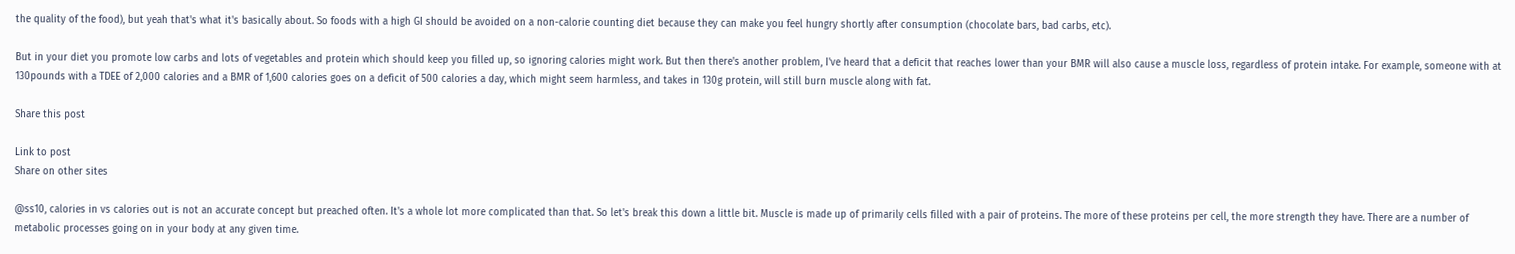the quality of the food), but yeah that's what it's basically about. So foods with a high GI should be avoided on a non-calorie counting diet because they can make you feel hungry shortly after consumption (chocolate bars, bad carbs, etc).

But in your diet you promote low carbs and lots of vegetables and protein which should keep you filled up, so ignoring calories might work. But then there's another problem, I've heard that a deficit that reaches lower than your BMR will also cause a muscle loss, regardless of protein intake. For example, someone with at 130pounds with a TDEE of 2,000 calories and a BMR of 1,600 calories goes on a deficit of 500 calories a day, which might seem harmless, and takes in 130g protein, will still burn muscle along with fat.

Share this post

Link to post
Share on other sites

@ss10, calories in vs calories out is not an accurate concept but preached often. It's a whole lot more complicated than that. So let's break this down a little bit. Muscle is made up of primarily cells filled with a pair of proteins. The more of these proteins per cell, the more strength they have. There are a number of metabolic processes going on in your body at any given time.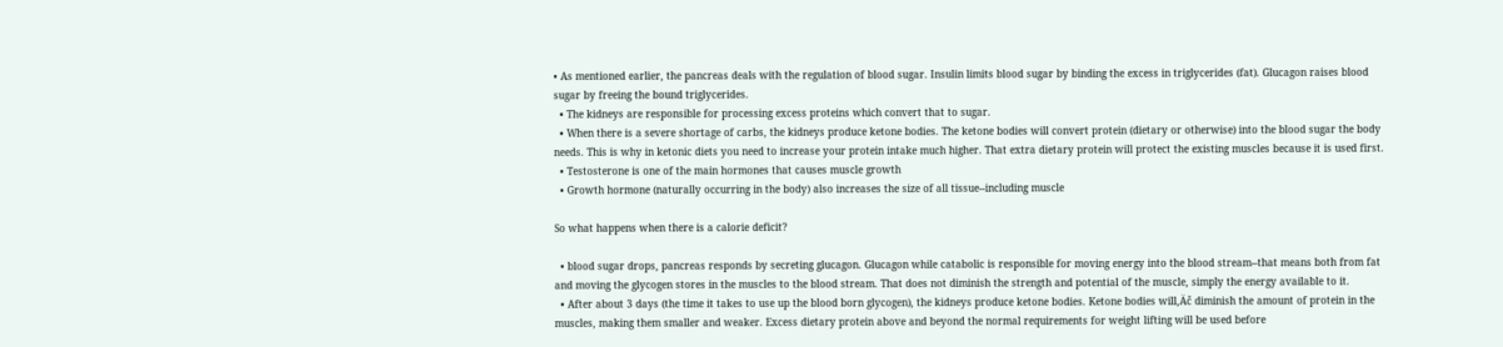• As mentioned earlier, the pancreas deals with the regulation of blood sugar. Insulin limits blood sugar by binding the excess in triglycerides (fat). Glucagon raises blood sugar by freeing the bound triglycerides.
  • The kidneys are responsible for processing excess proteins which convert that to sugar.
  • When there is a severe shortage of carbs, the kidneys produce ketone bodies. The ketone bodies will convert protein (dietary or otherwise) into the blood sugar the body needs. This is why in ketonic diets you need to increase your protein intake much higher. That extra dietary protein will protect the existing muscles because it is used first.
  • Testosterone is one of the main hormones that causes muscle growth
  • Growth hormone (naturally occurring in the body) also increases the size of all tissue--including muscle

So what happens when there is a calorie deficit?

  • blood sugar drops, pancreas responds by secreting glucagon. Glucagon while catabolic is responsible for moving energy into the blood stream--that means both from fat and moving the glycogen stores in the muscles to the blood stream. That does not diminish the strength and potential of the muscle, simply the energy available to it.
  • After about 3 days (the time it takes to use up the blood born glycogen), the kidneys produce ketone bodies. Ketone bodies will‚Äč diminish the amount of protein in the muscles, making them smaller and weaker. Excess dietary protein above and beyond the normal requirements for weight lifting will be used before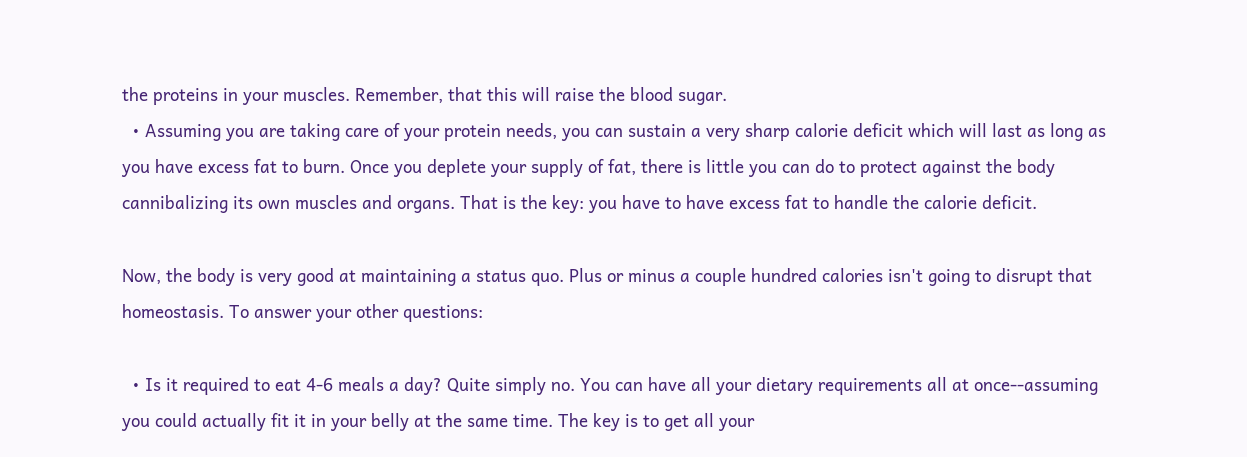the proteins in your muscles. Remember, that this will raise the blood sugar.
  • Assuming you are taking care of your protein needs, you can sustain a very sharp calorie deficit which will last as long as you have excess fat to burn. Once you deplete your supply of fat, there is little you can do to protect against the body cannibalizing its own muscles and organs. That is the key: you have to have excess fat to handle the calorie deficit.

Now, the body is very good at maintaining a status quo. Plus or minus a couple hundred calories isn't going to disrupt that homeostasis. To answer your other questions:

  • Is it required to eat 4-6 meals a day? Quite simply no. You can have all your dietary requirements all at once--assuming you could actually fit it in your belly at the same time. The key is to get all your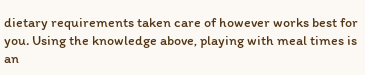dietary requirements taken care of however works best for you. Using the knowledge above, playing with meal times is an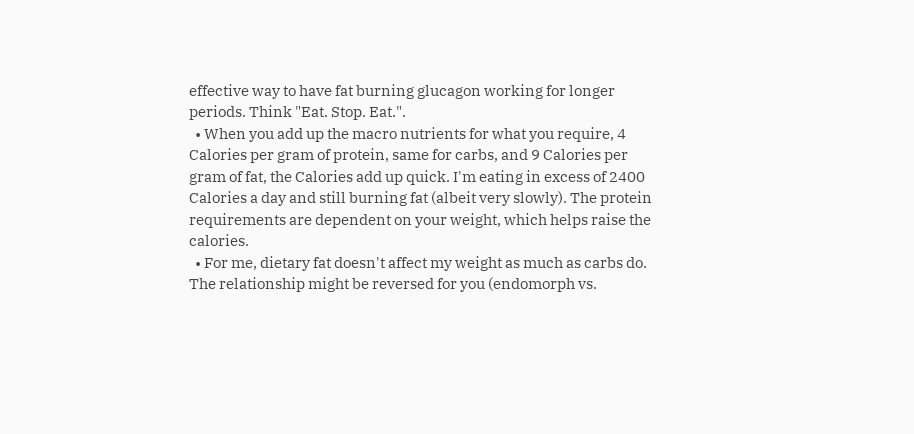effective way to have fat burning glucagon working for longer periods. Think "Eat. Stop. Eat.".
  • When you add up the macro nutrients for what you require, 4 Calories per gram of protein, same for carbs, and 9 Calories per gram of fat, the Calories add up quick. I'm eating in excess of 2400 Calories a day and still burning fat (albeit very slowly). The protein requirements are dependent on your weight, which helps raise the calories.
  • For me, dietary fat doesn't affect my weight as much as carbs do. The relationship might be reversed for you (endomorph vs.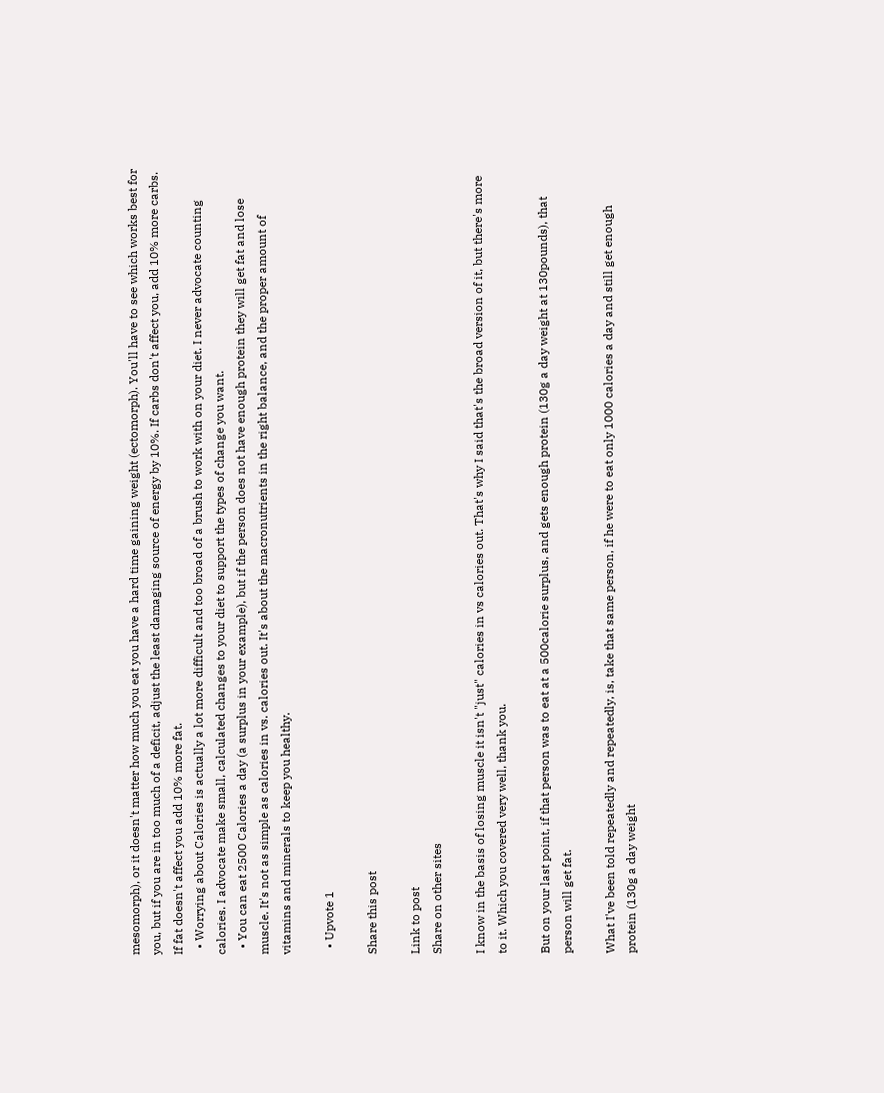mesomorph), or it doesn't matter how much you eat you have a hard time gaining weight (ectomorph). You'll have to see which works best for you, but if you are in too much of a deficit, adjust the least damaging source of energy by 10%. If carbs don't affect you, add 10% more carbs. If fat doesn't affect you add 10% more fat.
  • Worrying about Calories is actually a lot more difficult and too broad of a brush to work with on your diet. I never advocate counting calories. I advocate make small, calculated changes to your diet to support the types of change you want.
  • You can eat 2500 Calories a day (a surplus in your example), but if the person does not have enough protein they will get fat and lose muscle. It's not as simple as calories in vs. calories out. It's about the macronutrients in the right balance, and the proper amount of vitamins and minerals to keep you healthy.

  • Upvote 1

Share this post

Link to post
Share on other sites

I know in the basis of losing muscle it isn't "just" calories in vs calories out. That's why I said that's the broad version of it, but there's more to it. Which you covered very well, thank you.

But on your last point, if that person was to eat at a 500calorie surplus, and gets enough protein (130g a day weight at 130pounds), that person will get fat.

What I've been told repeatedly and repeatedly, is, take that same person, if he were to eat only 1000 calories a day and still get enough protein (130g a day weight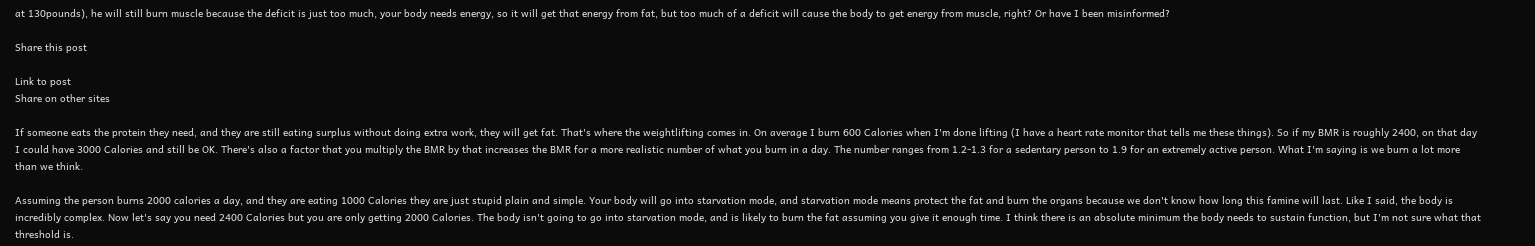at 130pounds), he will still burn muscle because the deficit is just too much, your body needs energy, so it will get that energy from fat, but too much of a deficit will cause the body to get energy from muscle, right? Or have I been misinformed?

Share this post

Link to post
Share on other sites

If someone eats the protein they need, and they are still eating surplus without doing extra work, they will get fat. That's where the weightlifting comes in. On average I burn 600 Calories when I'm done lifting (I have a heart rate monitor that tells me these things). So if my BMR is roughly 2400, on that day I could have 3000 Calories and still be OK. There's also a factor that you multiply the BMR by that increases the BMR for a more realistic number of what you burn in a day. The number ranges from 1.2-1.3 for a sedentary person to 1.9 for an extremely active person. What I'm saying is we burn a lot more than we think.

Assuming the person burns 2000 calories a day, and they are eating 1000 Calories they are just stupid plain and simple. Your body will go into starvation mode, and starvation mode means protect the fat and burn the organs because we don't know how long this famine will last. Like I said, the body is incredibly complex. Now let's say you need 2400 Calories but you are only getting 2000 Calories. The body isn't going to go into starvation mode, and is likely to burn the fat assuming you give it enough time. I think there is an absolute minimum the body needs to sustain function, but I'm not sure what that threshold is.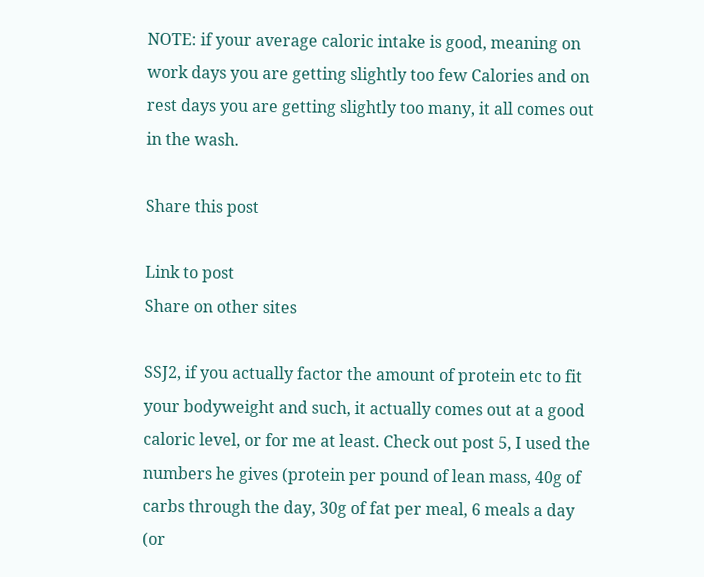NOTE: if your average caloric intake is good, meaning on work days you are getting slightly too few Calories and on rest days you are getting slightly too many, it all comes out in the wash.

Share this post

Link to post
Share on other sites

SSJ2, if you actually factor the amount of protein etc to fit your bodyweight and such, it actually comes out at a good caloric level, or for me at least. Check out post 5, I used the numbers he gives (protein per pound of lean mass, 40g of carbs through the day, 30g of fat per meal, 6 meals a day (or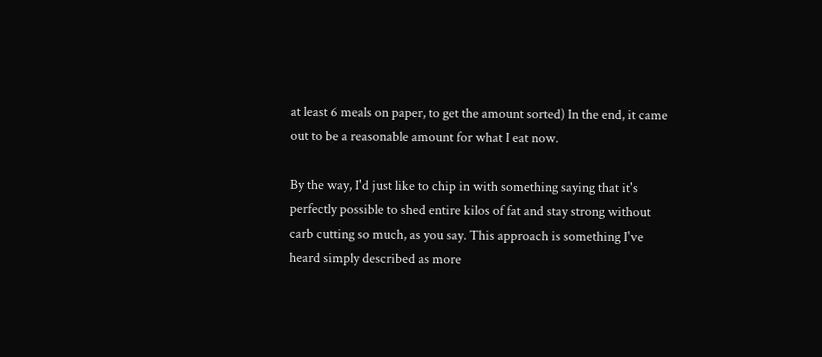at least 6 meals on paper, to get the amount sorted) In the end, it came out to be a reasonable amount for what I eat now.

By the way, I'd just like to chip in with something saying that it's perfectly possible to shed entire kilos of fat and stay strong without carb cutting so much, as you say. This approach is something I've heard simply described as more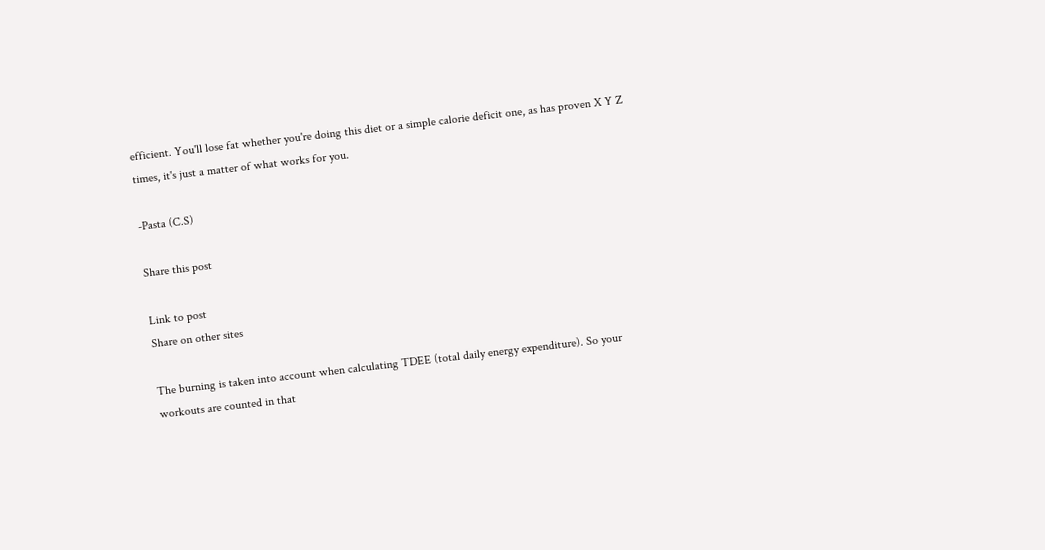efficient. You'll lose fat whether you're doing this diet or a simple calorie deficit one, as has proven X Y Z times, it's just a matter of what works for you.

-Pasta (C.S)

Share this post

Link to post
Share on other sites

The burning is taken into account when calculating TDEE (total daily energy expenditure). So your workouts are counted in that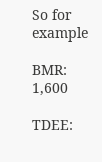So for example

BMR: 1,600

TDEE: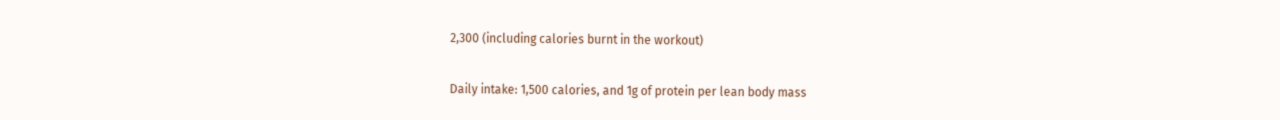2,300 (including calories burnt in the workout)

Daily intake: 1,500 calories, and 1g of protein per lean body mass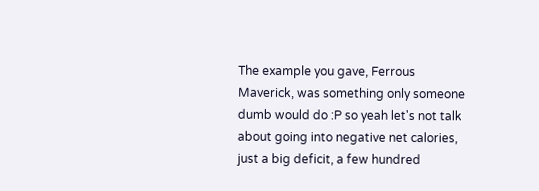The example you gave, Ferrous Maverick, was something only someone dumb would do :P so yeah let's not talk about going into negative net calories, just a big deficit, a few hundred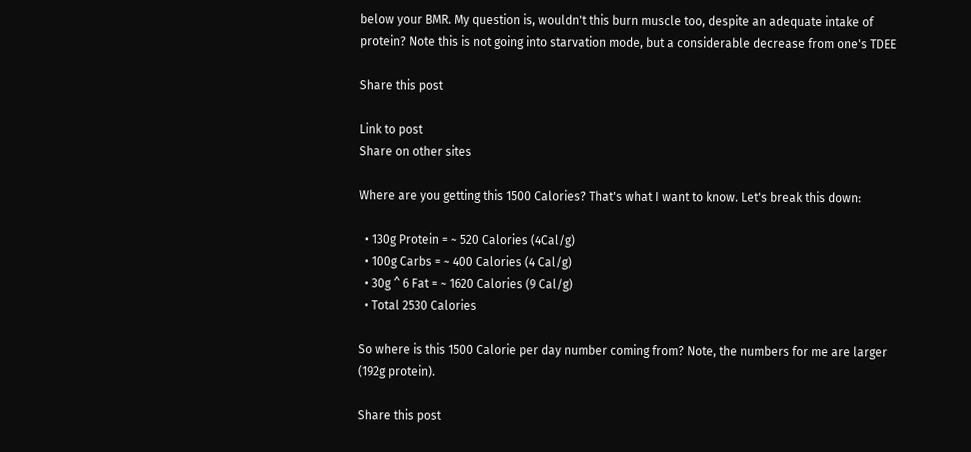below your BMR. My question is, wouldn't this burn muscle too, despite an adequate intake of protein? Note this is not going into starvation mode, but a considerable decrease from one's TDEE

Share this post

Link to post
Share on other sites

Where are you getting this 1500 Calories? That's what I want to know. Let's break this down:

  • 130g Protein = ~ 520 Calories (4Cal/g)
  • 100g Carbs = ~ 400 Calories (4 Cal/g)
  • 30g ^ 6 Fat = ~ 1620 Calories (9 Cal/g)
  • Total 2530 Calories

So where is this 1500 Calorie per day number coming from? Note, the numbers for me are larger (192g protein).

Share this post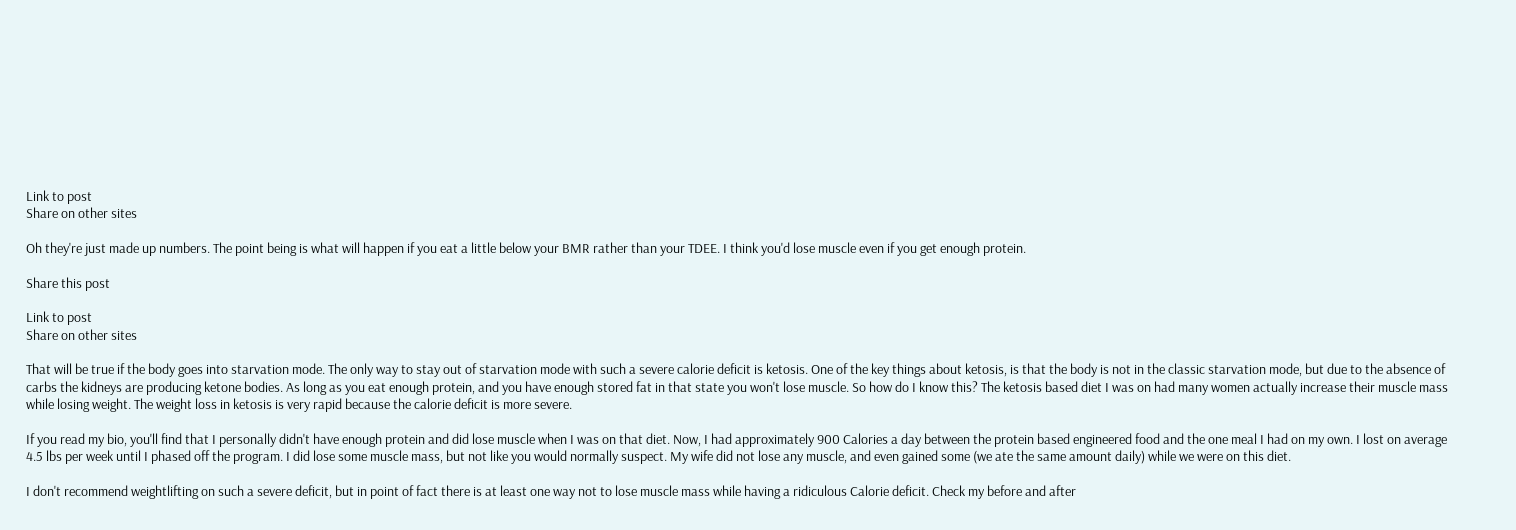Link to post
Share on other sites

Oh they're just made up numbers. The point being is what will happen if you eat a little below your BMR rather than your TDEE. I think you'd lose muscle even if you get enough protein.

Share this post

Link to post
Share on other sites

That will be true if the body goes into starvation mode. The only way to stay out of starvation mode with such a severe calorie deficit is ketosis. One of the key things about ketosis, is that the body is not in the classic starvation mode, but due to the absence of carbs the kidneys are producing ketone bodies. As long as you eat enough protein, and you have enough stored fat in that state you won't lose muscle. So how do I know this? The ketosis based diet I was on had many women actually increase their muscle mass while losing weight. The weight loss in ketosis is very rapid because the calorie deficit is more severe.

If you read my bio, you'll find that I personally didn't have enough protein and did lose muscle when I was on that diet. Now, I had approximately 900 Calories a day between the protein based engineered food and the one meal I had on my own. I lost on average 4.5 lbs per week until I phased off the program. I did lose some muscle mass, but not like you would normally suspect. My wife did not lose any muscle, and even gained some (we ate the same amount daily) while we were on this diet.

I don't recommend weightlifting on such a severe deficit, but in point of fact there is at least one way not to lose muscle mass while having a ridiculous Calorie deficit. Check my before and after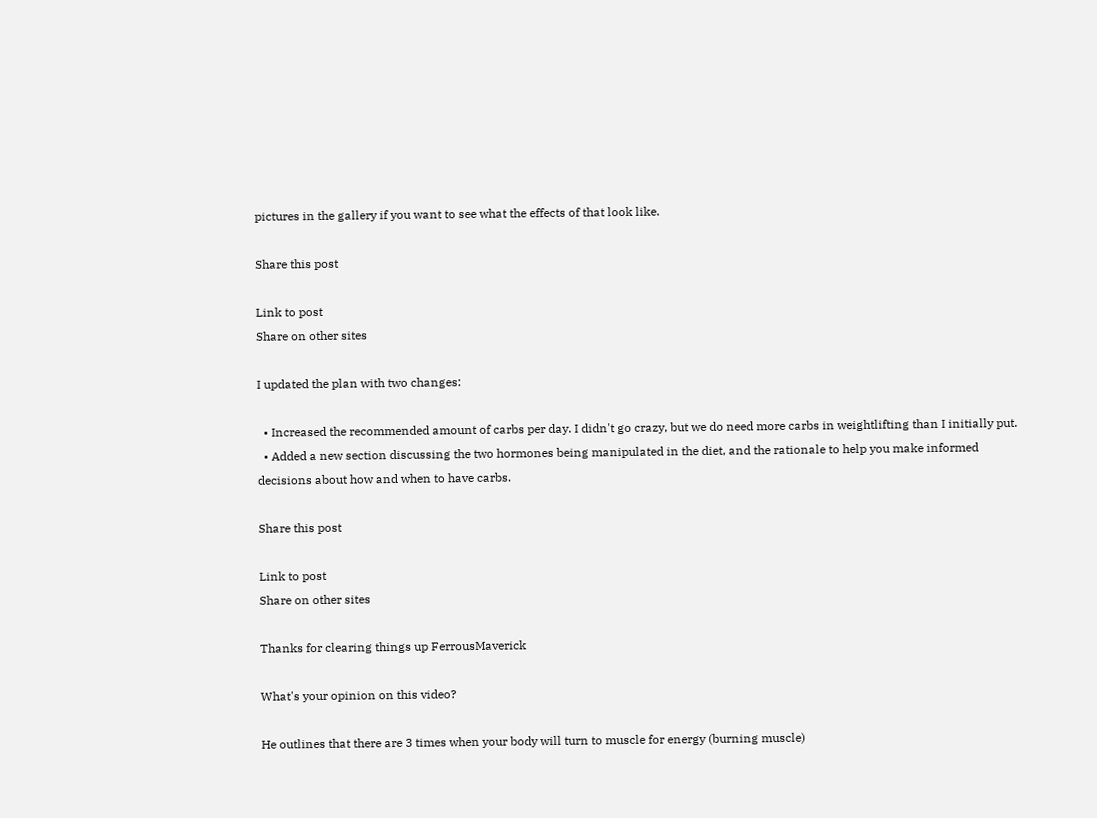pictures in the gallery if you want to see what the effects of that look like.

Share this post

Link to post
Share on other sites

I updated the plan with two changes:

  • Increased the recommended amount of carbs per day. I didn't go crazy, but we do need more carbs in weightlifting than I initially put.
  • Added a new section discussing the two hormones being manipulated in the diet, and the rationale to help you make informed decisions about how and when to have carbs.

Share this post

Link to post
Share on other sites

Thanks for clearing things up FerrousMaverick

What's your opinion on this video?

He outlines that there are 3 times when your body will turn to muscle for energy (burning muscle)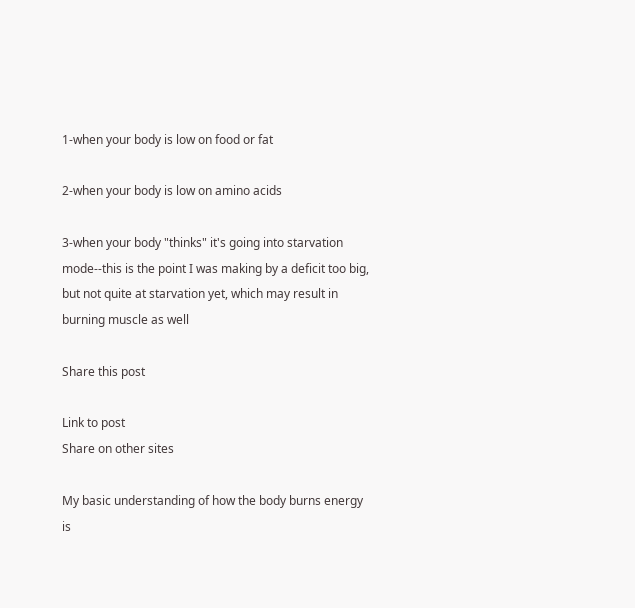1-when your body is low on food or fat

2-when your body is low on amino acids

3-when your body "thinks" it's going into starvation mode--this is the point I was making by a deficit too big, but not quite at starvation yet, which may result in burning muscle as well

Share this post

Link to post
Share on other sites

My basic understanding of how the body burns energy is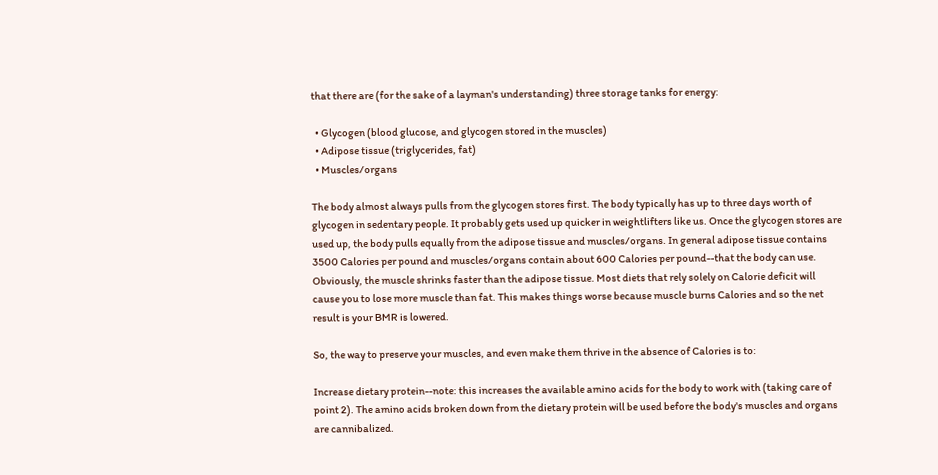that there are (for the sake of a layman's understanding) three storage tanks for energy:

  • Glycogen (blood glucose, and glycogen stored in the muscles)
  • Adipose tissue (triglycerides, fat)
  • Muscles/organs

The body almost always pulls from the glycogen stores first. The body typically has up to three days worth of glycogen in sedentary people. It probably gets used up quicker in weightlifters like us. Once the glycogen stores are used up, the body pulls equally from the adipose tissue and muscles/organs. In general adipose tissue contains 3500 Calories per pound and muscles/organs contain about 600 Calories per pound--that the body can use. Obviously, the muscle shrinks faster than the adipose tissue. Most diets that rely solely on Calorie deficit will cause you to lose more muscle than fat. This makes things worse because muscle burns Calories and so the net result is your BMR is lowered.

So, the way to preserve your muscles, and even make them thrive in the absence of Calories is to:

Increase dietary protein--note: this increases the available amino acids for the body to work with (taking care of point 2). The amino acids broken down from the dietary protein will be used before the body's muscles and organs are cannibalized.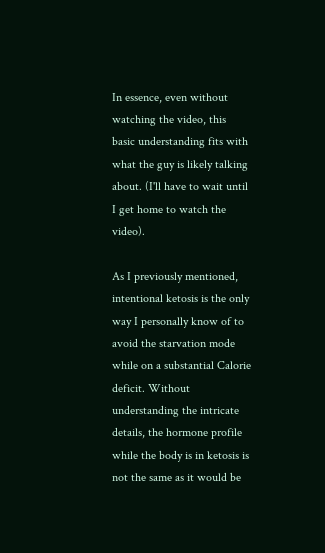In essence, even without watching the video, this basic understanding fits with what the guy is likely talking about. (I'll have to wait until I get home to watch the video).

As I previously mentioned, intentional ketosis is the only way I personally know of to avoid the starvation mode while on a substantial Calorie deficit. Without understanding the intricate details, the hormone profile while the body is in ketosis is not the same as it would be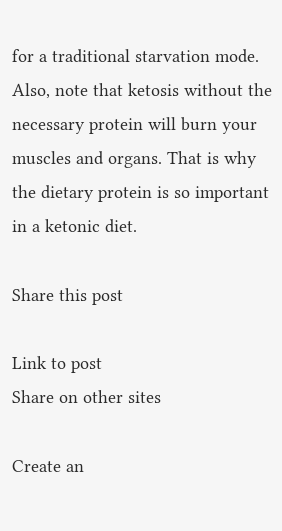for a traditional starvation mode. Also, note that ketosis without the necessary protein will burn your muscles and organs. That is why the dietary protein is so important in a ketonic diet.

Share this post

Link to post
Share on other sites

Create an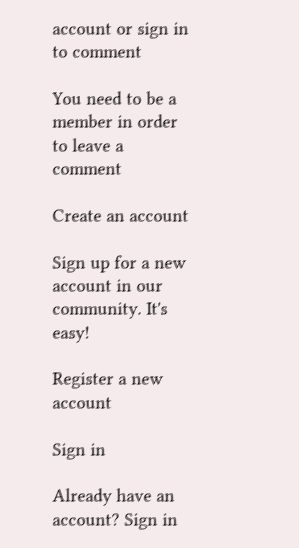account or sign in to comment

You need to be a member in order to leave a comment

Create an account

Sign up for a new account in our community. It's easy!

Register a new account

Sign in

Already have an account? Sign in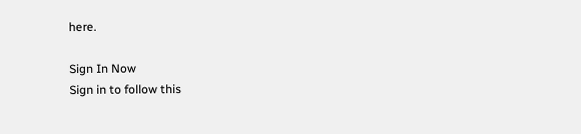here.

Sign In Now
Sign in to follow this